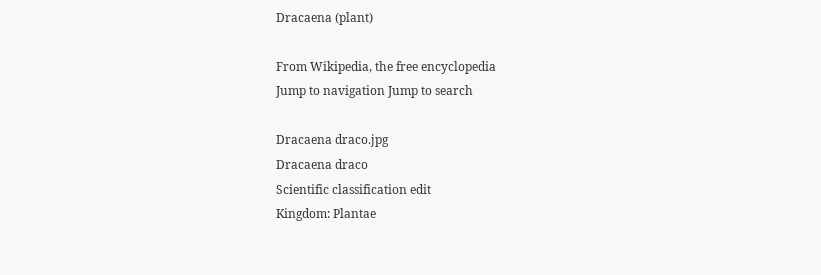Dracaena (plant)

From Wikipedia, the free encyclopedia
Jump to navigation Jump to search

Dracaena draco.jpg
Dracaena draco
Scientific classification edit
Kingdom: Plantae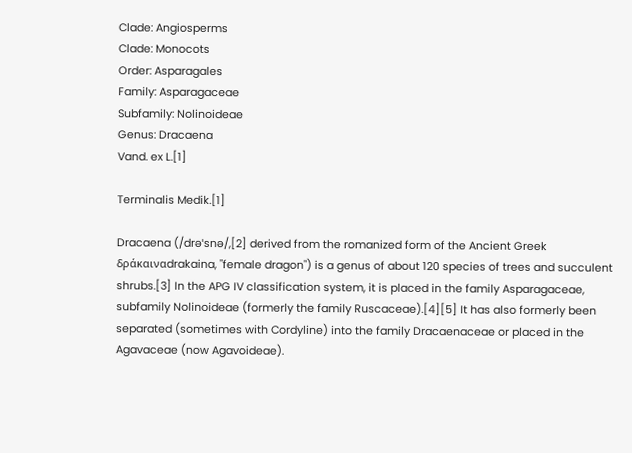Clade: Angiosperms
Clade: Monocots
Order: Asparagales
Family: Asparagaceae
Subfamily: Nolinoideae
Genus: Dracaena
Vand. ex L.[1]

Terminalis Medik.[1]

Dracaena (/drəˈsnə/,[2] derived from the romanized form of the Ancient Greek δράκαιναdrakaina, "female dragon") is a genus of about 120 species of trees and succulent shrubs.[3] In the APG IV classification system, it is placed in the family Asparagaceae, subfamily Nolinoideae (formerly the family Ruscaceae).[4][5] It has also formerly been separated (sometimes with Cordyline) into the family Dracaenaceae or placed in the Agavaceae (now Agavoideae).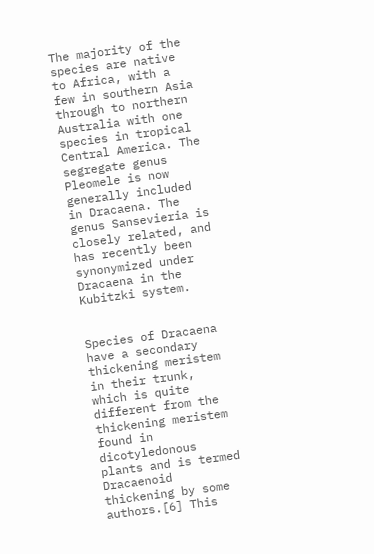The majority of the species are native to Africa, with a few in southern Asia through to northern Australia with one species in tropical Central America. The segregate genus Pleomele is now generally included in Dracaena. The genus Sansevieria is closely related, and has recently been synonymized under Dracaena in the Kubitzki system.


Species of Dracaena have a secondary thickening meristem in their trunk, which is quite different from the thickening meristem found in dicotyledonous plants and is termed Dracaenoid thickening by some authors.[6] This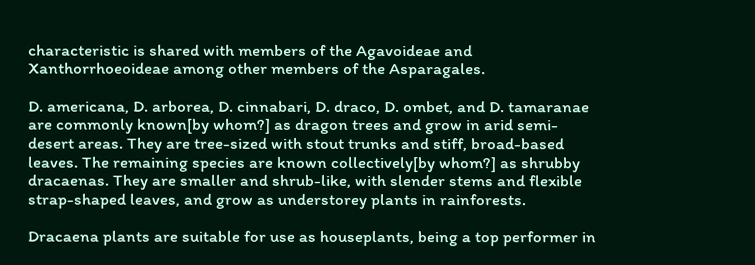characteristic is shared with members of the Agavoideae and Xanthorrhoeoideae among other members of the Asparagales.

D. americana, D. arborea, D. cinnabari, D. draco, D. ombet, and D. tamaranae are commonly known[by whom?] as dragon trees and grow in arid semi-desert areas. They are tree-sized with stout trunks and stiff, broad-based leaves. The remaining species are known collectively[by whom?] as shrubby dracaenas. They are smaller and shrub-like, with slender stems and flexible strap-shaped leaves, and grow as understorey plants in rainforests.

Dracaena plants are suitable for use as houseplants, being a top performer in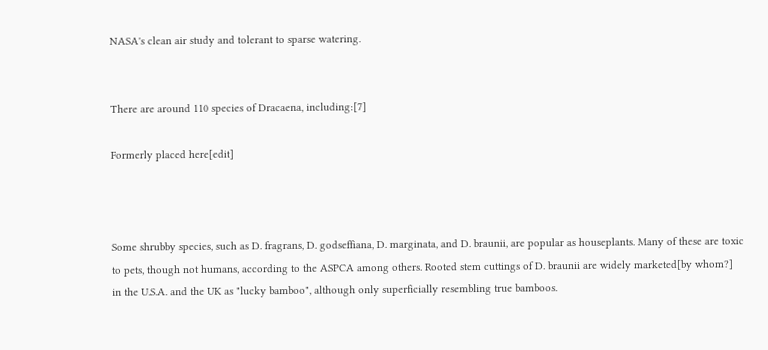NASA's clean air study and tolerant to sparse watering.


There are around 110 species of Dracaena, including:[7]

Formerly placed here[edit]



Some shrubby species, such as D. fragrans, D. godseffiana, D. marginata, and D. braunii, are popular as houseplants. Many of these are toxic to pets, though not humans, according to the ASPCA among others. Rooted stem cuttings of D. braunii are widely marketed[by whom?] in the U.S.A. and the UK as "lucky bamboo", although only superficially resembling true bamboos.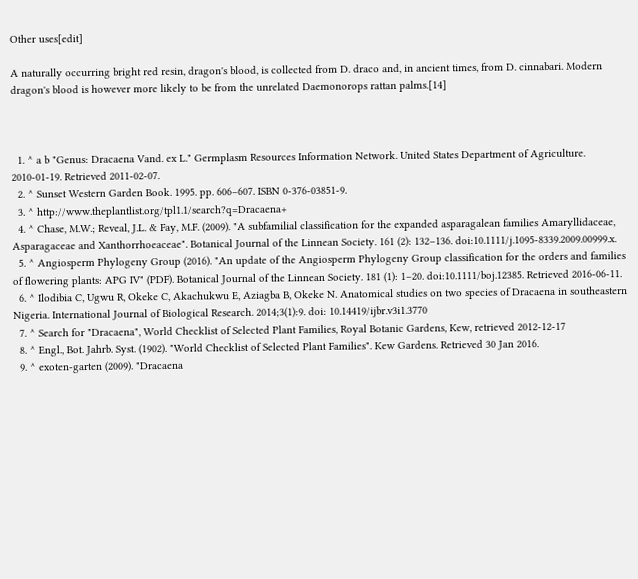Other uses[edit]

A naturally occurring bright red resin, dragon's blood, is collected from D. draco and, in ancient times, from D. cinnabari. Modern dragon's blood is however more likely to be from the unrelated Daemonorops rattan palms.[14]



  1. ^ a b "Genus: Dracaena Vand. ex L." Germplasm Resources Information Network. United States Department of Agriculture. 2010-01-19. Retrieved 2011-02-07.
  2. ^ Sunset Western Garden Book. 1995. pp. 606–607. ISBN 0-376-03851-9.
  3. ^ http://www.theplantlist.org/tpl1.1/search?q=Dracaena+
  4. ^ Chase, M.W.; Reveal, J.L. & Fay, M.F. (2009). "A subfamilial classification for the expanded asparagalean families Amaryllidaceae, Asparagaceae and Xanthorrhoeaceae". Botanical Journal of the Linnean Society. 161 (2): 132–136. doi:10.1111/j.1095-8339.2009.00999.x.
  5. ^ Angiosperm Phylogeny Group (2016). "An update of the Angiosperm Phylogeny Group classification for the orders and families of flowering plants: APG IV" (PDF). Botanical Journal of the Linnean Society. 181 (1): 1–20. doi:10.1111/boj.12385. Retrieved 2016-06-11.
  6. ^ Ilodibia C, Ugwu R, Okeke C, Akachukwu E, Aziagba B, Okeke N. Anatomical studies on two species of Dracaena in southeastern Nigeria. International Journal of Biological Research. 2014;3(1):9. doi: 10.14419/ijbr.v3i1.3770
  7. ^ Search for "Dracaena", World Checklist of Selected Plant Families, Royal Botanic Gardens, Kew, retrieved 2012-12-17
  8. ^ Engl., Bot. Jahrb. Syst. (1902). "World Checklist of Selected Plant Families". Kew Gardens. Retrieved 30 Jan 2016.
  9. ^ exoten-garten (2009). "Dracaena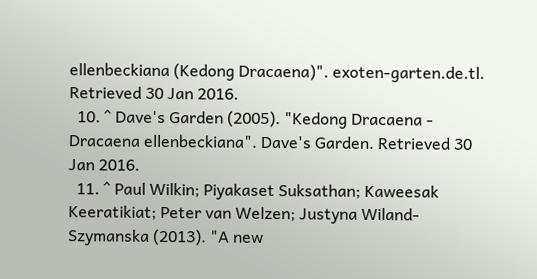ellenbeckiana (Kedong Dracaena)". exoten-garten.de.tl. Retrieved 30 Jan 2016.
  10. ^ Dave's Garden (2005). "Kedong Dracaena - Dracaena ellenbeckiana". Dave's Garden. Retrieved 30 Jan 2016.
  11. ^ Paul Wilkin; Piyakaset Suksathan; Kaweesak Keeratikiat; Peter van Welzen; Justyna Wiland-Szymanska (2013). "A new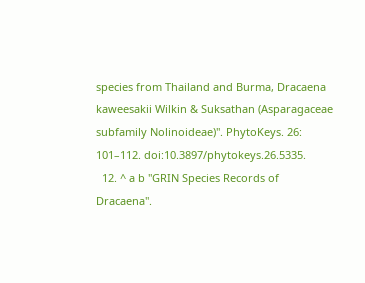species from Thailand and Burma, Dracaena kaweesakii Wilkin & Suksathan (Asparagaceae subfamily Nolinoideae)". PhytoKeys. 26: 101–112. doi:10.3897/phytokeys.26.5335.
  12. ^ a b "GRIN Species Records of Dracaena".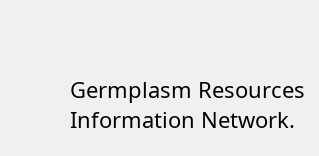Germplasm Resources Information Network.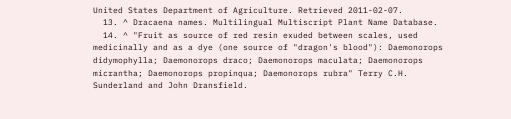United States Department of Agriculture. Retrieved 2011-02-07.
  13. ^ Dracaena names. Multilingual Multiscript Plant Name Database.
  14. ^ "Fruit as source of red resin exuded between scales, used medicinally and as a dye (one source of "dragon's blood"): Daemonorops didymophylla; Daemonorops draco; Daemonorops maculata; Daemonorops micrantha; Daemonorops propinqua; Daemonorops rubra" Terry C.H. Sunderland and John Dransfield.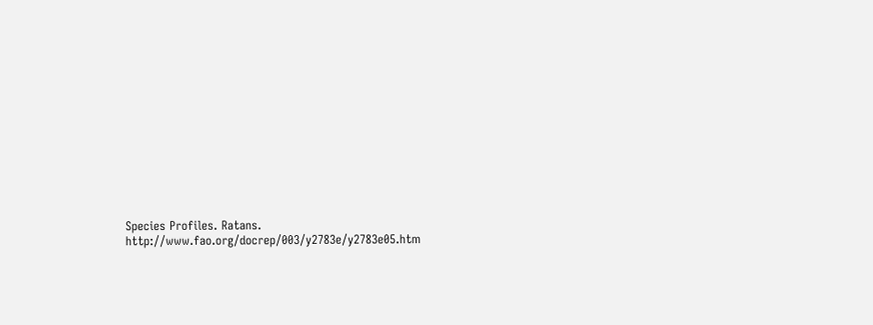Species Profiles. Ratans. http://www.fao.org/docrep/003/y2783e/y2783e05.htm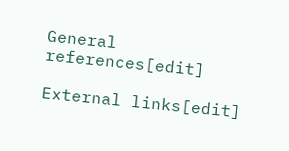General references[edit]

External links[edit]